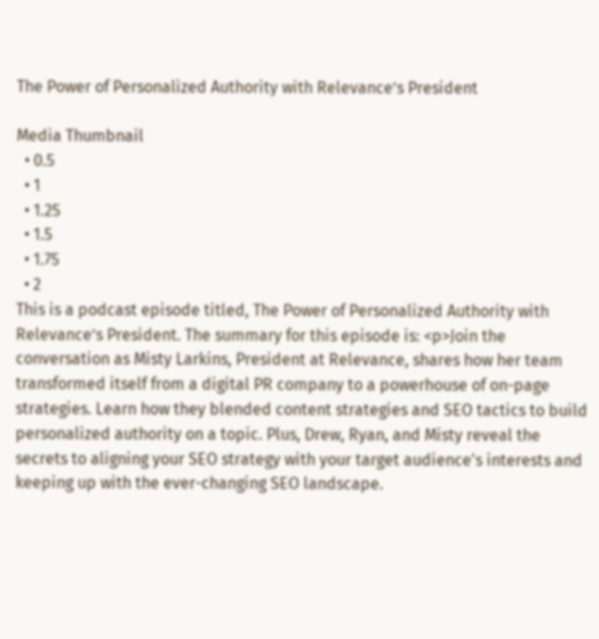The Power of Personalized Authority with Relevance’s President

Media Thumbnail
  • 0.5
  • 1
  • 1.25
  • 1.5
  • 1.75
  • 2
This is a podcast episode titled, The Power of Personalized Authority with Relevance’s President. The summary for this episode is: <p>Join the conversation as Misty Larkins, President at Relevance, shares how her team transformed itself from a digital PR company to a powerhouse of on-page strategies. Learn how they blended content strategies and SEO tactics to build personalized authority on a topic. Plus, Drew, Ryan, and Misty reveal the secrets to aligning your SEO strategy with your target audience's interests and keeping up with the ever-changing SEO landscape.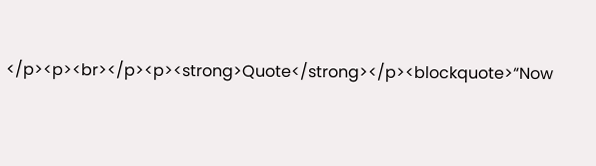</p><p><br></p><p><strong>Quote</strong></p><blockquote>“Now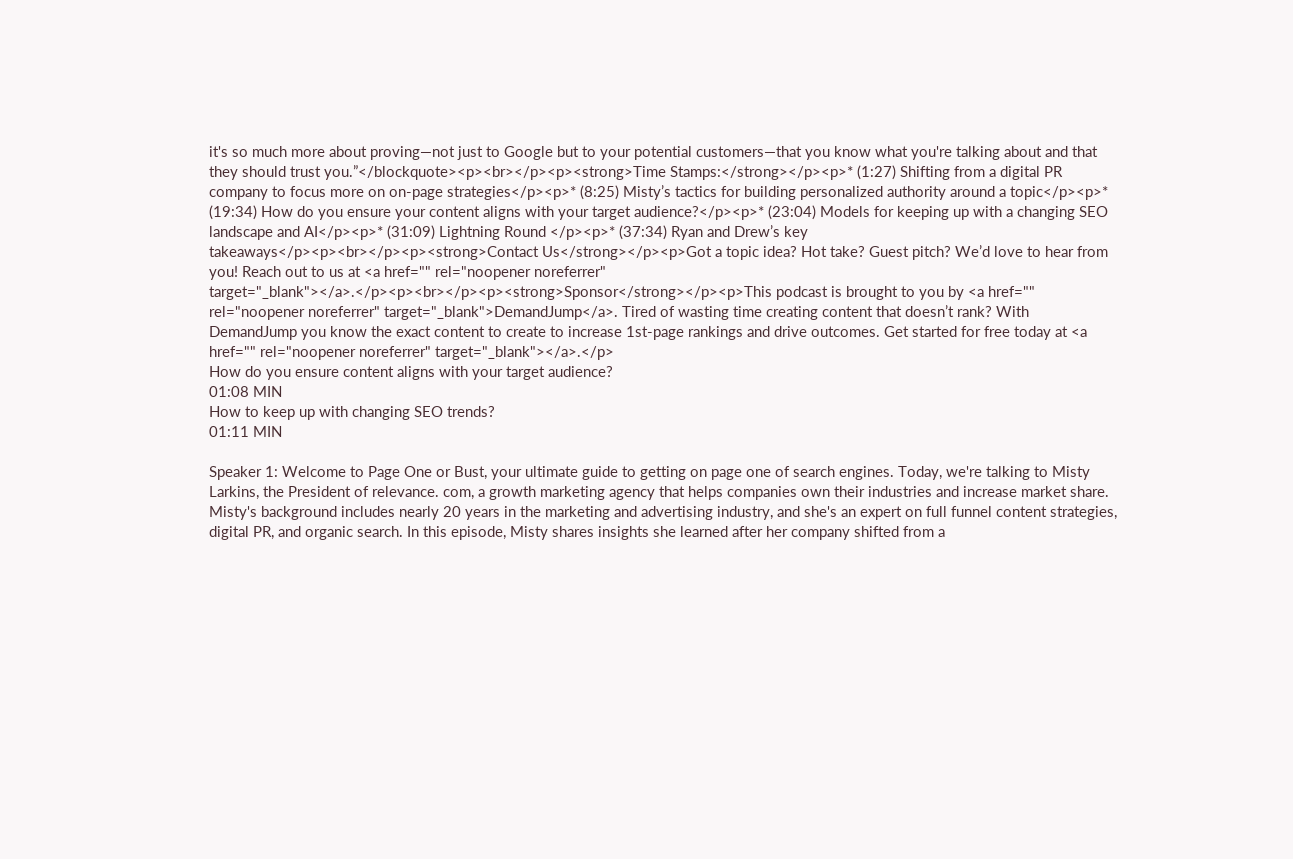it's so much more about proving—not just to Google but to your potential customers—that you know what you're talking about and that they should trust you.”</blockquote><p><br></p><p><strong>Time Stamps:</strong></p><p>* (1:27) Shifting from a digital PR company to focus more on on-page strategies</p><p>* (8:25) Misty’s tactics for building personalized authority around a topic</p><p>* (19:34) How do you ensure your content aligns with your target audience?</p><p>* (23:04) Models for keeping up with a changing SEO landscape and AI</p><p>* (31:09) Lightning Round </p><p>* (37:34) Ryan and Drew’s key takeaways</p><p><br></p><p><strong>Contact Us</strong></p><p>Got a topic idea? Hot take? Guest pitch? We’d love to hear from you! Reach out to us at <a href="" rel="noopener noreferrer" target="_blank"></a>.</p><p><br></p><p><strong>Sponsor</strong></p><p>This podcast is brought to you by <a href="" rel="noopener noreferrer" target="_blank">DemandJump</a>. Tired of wasting time creating content that doesn’t rank? With DemandJump you know the exact content to create to increase 1st-page rankings and drive outcomes. Get started for free today at <a href="" rel="noopener noreferrer" target="_blank"></a>.</p>
How do you ensure content aligns with your target audience?
01:08 MIN
How to keep up with changing SEO trends?
01:11 MIN

Speaker 1: Welcome to Page One or Bust, your ultimate guide to getting on page one of search engines. Today, we're talking to Misty Larkins, the President of relevance. com, a growth marketing agency that helps companies own their industries and increase market share. Misty's background includes nearly 20 years in the marketing and advertising industry, and she's an expert on full funnel content strategies, digital PR, and organic search. In this episode, Misty shares insights she learned after her company shifted from a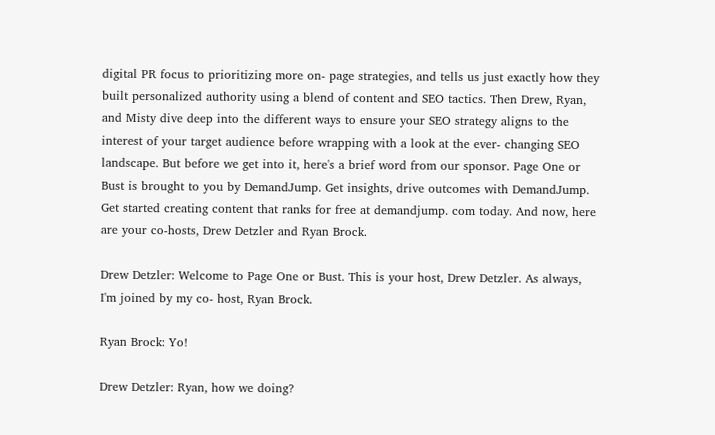digital PR focus to prioritizing more on- page strategies, and tells us just exactly how they built personalized authority using a blend of content and SEO tactics. Then Drew, Ryan, and Misty dive deep into the different ways to ensure your SEO strategy aligns to the interest of your target audience before wrapping with a look at the ever- changing SEO landscape. But before we get into it, here's a brief word from our sponsor. Page One or Bust is brought to you by DemandJump. Get insights, drive outcomes with DemandJump. Get started creating content that ranks for free at demandjump. com today. And now, here are your co-hosts, Drew Detzler and Ryan Brock.

Drew Detzler: Welcome to Page One or Bust. This is your host, Drew Detzler. As always, I'm joined by my co- host, Ryan Brock.

Ryan Brock: Yo!

Drew Detzler: Ryan, how we doing?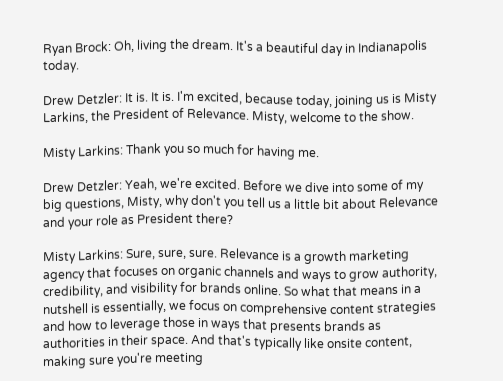Ryan Brock: Oh, living the dream. It's a beautiful day in Indianapolis today.

Drew Detzler: It is. It is. I'm excited, because today, joining us is Misty Larkins, the President of Relevance. Misty, welcome to the show.

Misty Larkins: Thank you so much for having me.

Drew Detzler: Yeah, we're excited. Before we dive into some of my big questions, Misty, why don't you tell us a little bit about Relevance and your role as President there?

Misty Larkins: Sure, sure, sure. Relevance is a growth marketing agency that focuses on organic channels and ways to grow authority, credibility, and visibility for brands online. So what that means in a nutshell is essentially, we focus on comprehensive content strategies and how to leverage those in ways that presents brands as authorities in their space. And that's typically like onsite content, making sure you're meeting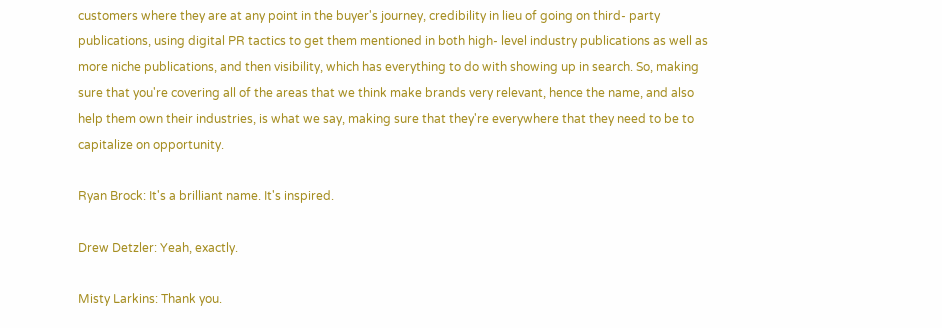customers where they are at any point in the buyer's journey, credibility in lieu of going on third- party publications, using digital PR tactics to get them mentioned in both high- level industry publications as well as more niche publications, and then visibility, which has everything to do with showing up in search. So, making sure that you're covering all of the areas that we think make brands very relevant, hence the name, and also help them own their industries, is what we say, making sure that they're everywhere that they need to be to capitalize on opportunity.

Ryan Brock: It's a brilliant name. It's inspired.

Drew Detzler: Yeah, exactly.

Misty Larkins: Thank you.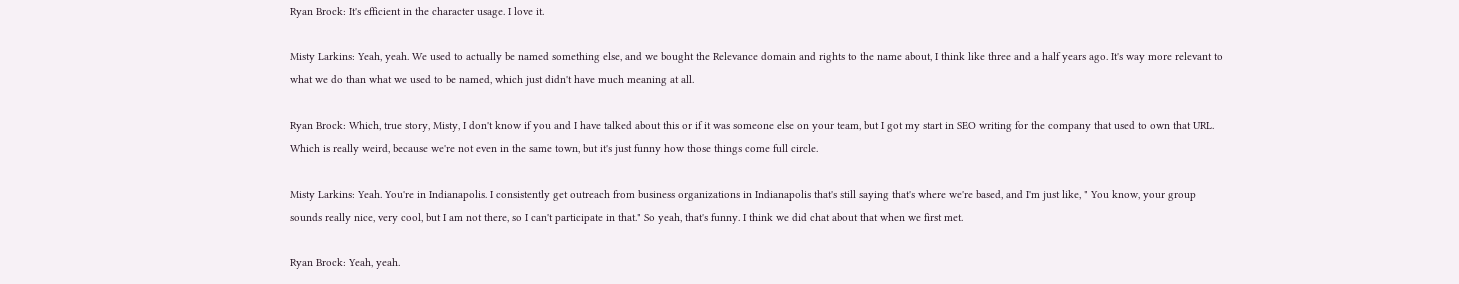Ryan Brock: It's efficient in the character usage. I love it.

Misty Larkins: Yeah, yeah. We used to actually be named something else, and we bought the Relevance domain and rights to the name about, I think like three and a half years ago. It's way more relevant to what we do than what we used to be named, which just didn't have much meaning at all.

Ryan Brock: Which, true story, Misty, I don't know if you and I have talked about this or if it was someone else on your team, but I got my start in SEO writing for the company that used to own that URL. Which is really weird, because we're not even in the same town, but it's just funny how those things come full circle.

Misty Larkins: Yeah. You're in Indianapolis. I consistently get outreach from business organizations in Indianapolis that's still saying that's where we're based, and I'm just like, " You know, your group sounds really nice, very cool, but I am not there, so I can't participate in that." So yeah, that's funny. I think we did chat about that when we first met.

Ryan Brock: Yeah, yeah.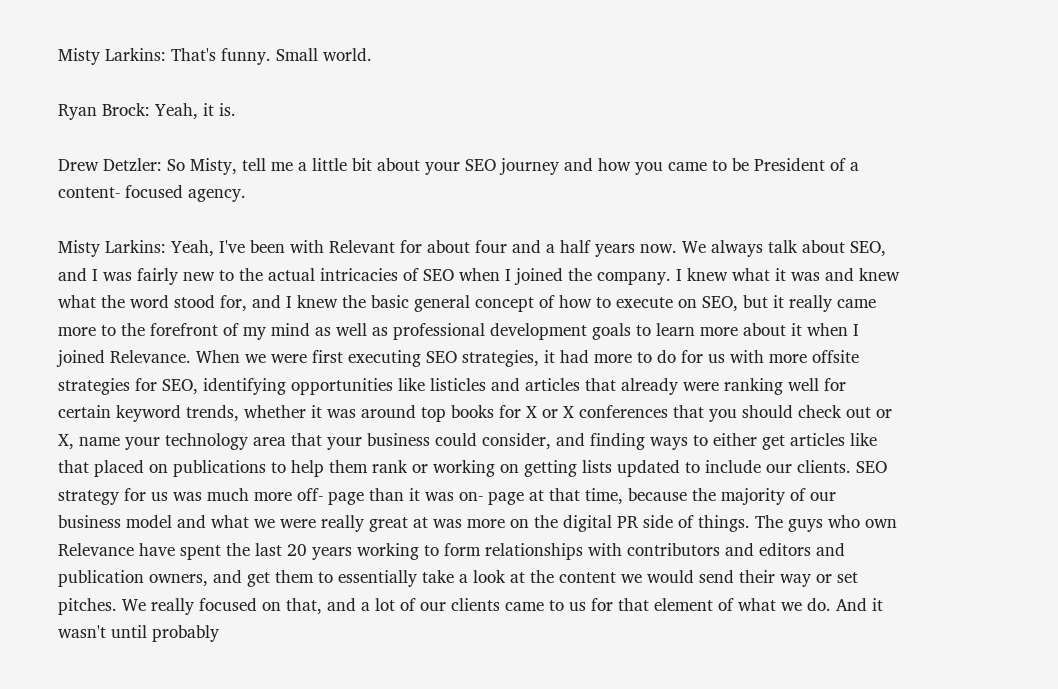Misty Larkins: That's funny. Small world.

Ryan Brock: Yeah, it is.

Drew Detzler: So Misty, tell me a little bit about your SEO journey and how you came to be President of a content- focused agency.

Misty Larkins: Yeah, I've been with Relevant for about four and a half years now. We always talk about SEO, and I was fairly new to the actual intricacies of SEO when I joined the company. I knew what it was and knew what the word stood for, and I knew the basic general concept of how to execute on SEO, but it really came more to the forefront of my mind as well as professional development goals to learn more about it when I joined Relevance. When we were first executing SEO strategies, it had more to do for us with more offsite strategies for SEO, identifying opportunities like listicles and articles that already were ranking well for certain keyword trends, whether it was around top books for X or X conferences that you should check out or X, name your technology area that your business could consider, and finding ways to either get articles like that placed on publications to help them rank or working on getting lists updated to include our clients. SEO strategy for us was much more off- page than it was on- page at that time, because the majority of our business model and what we were really great at was more on the digital PR side of things. The guys who own Relevance have spent the last 20 years working to form relationships with contributors and editors and publication owners, and get them to essentially take a look at the content we would send their way or set pitches. We really focused on that, and a lot of our clients came to us for that element of what we do. And it wasn't until probably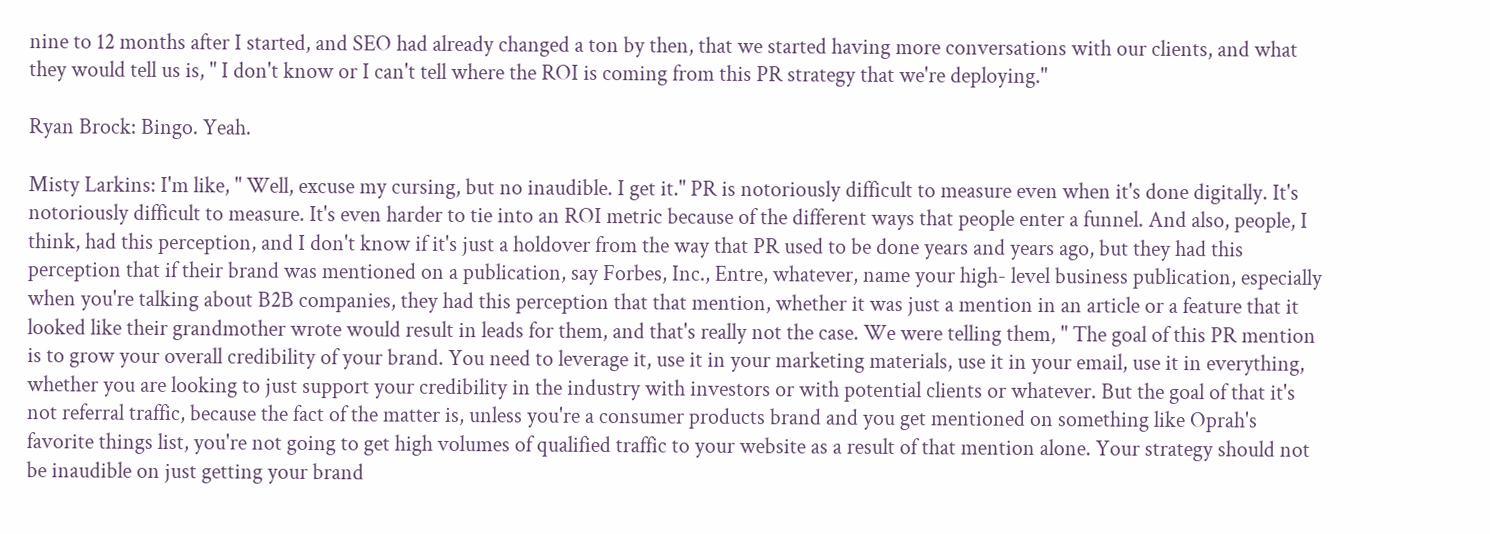nine to 12 months after I started, and SEO had already changed a ton by then, that we started having more conversations with our clients, and what they would tell us is, " I don't know or I can't tell where the ROI is coming from this PR strategy that we're deploying."

Ryan Brock: Bingo. Yeah.

Misty Larkins: I'm like, " Well, excuse my cursing, but no inaudible. I get it." PR is notoriously difficult to measure even when it's done digitally. It's notoriously difficult to measure. It's even harder to tie into an ROI metric because of the different ways that people enter a funnel. And also, people, I think, had this perception, and I don't know if it's just a holdover from the way that PR used to be done years and years ago, but they had this perception that if their brand was mentioned on a publication, say Forbes, Inc., Entre, whatever, name your high- level business publication, especially when you're talking about B2B companies, they had this perception that that mention, whether it was just a mention in an article or a feature that it looked like their grandmother wrote would result in leads for them, and that's really not the case. We were telling them, " The goal of this PR mention is to grow your overall credibility of your brand. You need to leverage it, use it in your marketing materials, use it in your email, use it in everything, whether you are looking to just support your credibility in the industry with investors or with potential clients or whatever. But the goal of that it's not referral traffic, because the fact of the matter is, unless you're a consumer products brand and you get mentioned on something like Oprah's favorite things list, you're not going to get high volumes of qualified traffic to your website as a result of that mention alone. Your strategy should not be inaudible on just getting your brand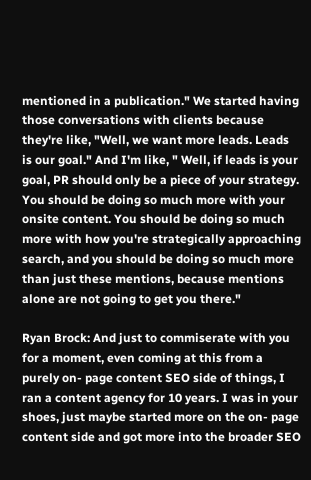mentioned in a publication." We started having those conversations with clients because they're like, "Well, we want more leads. Leads is our goal." And I'm like, " Well, if leads is your goal, PR should only be a piece of your strategy. You should be doing so much more with your onsite content. You should be doing so much more with how you're strategically approaching search, and you should be doing so much more than just these mentions, because mentions alone are not going to get you there."

Ryan Brock: And just to commiserate with you for a moment, even coming at this from a purely on- page content SEO side of things, I ran a content agency for 10 years. I was in your shoes, just maybe started more on the on- page content side and got more into the broader SEO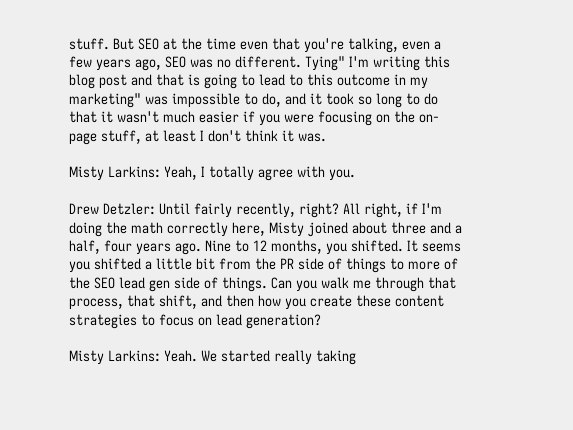stuff. But SEO at the time even that you're talking, even a few years ago, SEO was no different. Tying" I'm writing this blog post and that is going to lead to this outcome in my marketing" was impossible to do, and it took so long to do that it wasn't much easier if you were focusing on the on- page stuff, at least I don't think it was.

Misty Larkins: Yeah, I totally agree with you.

Drew Detzler: Until fairly recently, right? All right, if I'm doing the math correctly here, Misty joined about three and a half, four years ago. Nine to 12 months, you shifted. It seems you shifted a little bit from the PR side of things to more of the SEO lead gen side of things. Can you walk me through that process, that shift, and then how you create these content strategies to focus on lead generation?

Misty Larkins: Yeah. We started really taking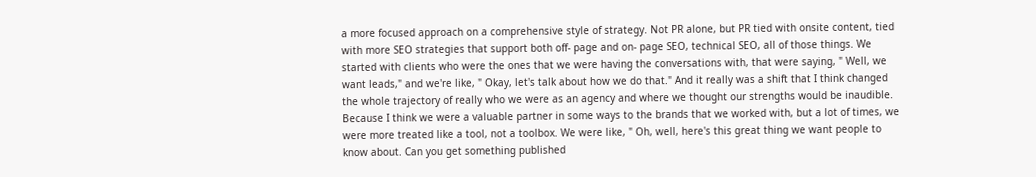a more focused approach on a comprehensive style of strategy. Not PR alone, but PR tied with onsite content, tied with more SEO strategies that support both off- page and on- page SEO, technical SEO, all of those things. We started with clients who were the ones that we were having the conversations with, that were saying, " Well, we want leads," and we're like, " Okay, let's talk about how we do that." And it really was a shift that I think changed the whole trajectory of really who we were as an agency and where we thought our strengths would be inaudible. Because I think we were a valuable partner in some ways to the brands that we worked with, but a lot of times, we were more treated like a tool, not a toolbox. We were like, " Oh, well, here's this great thing we want people to know about. Can you get something published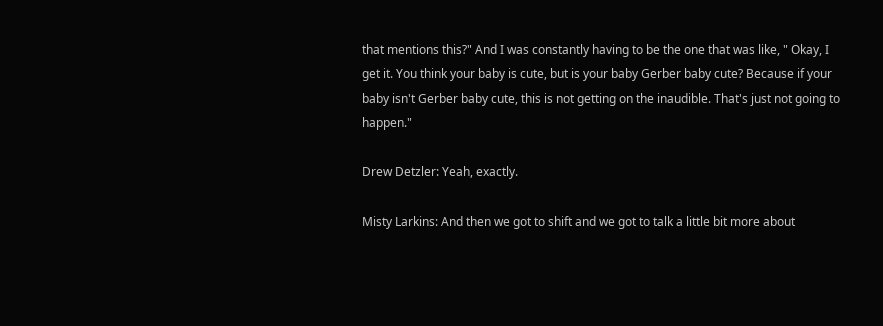that mentions this?" And I was constantly having to be the one that was like, " Okay, I get it. You think your baby is cute, but is your baby Gerber baby cute? Because if your baby isn't Gerber baby cute, this is not getting on the inaudible. That's just not going to happen."

Drew Detzler: Yeah, exactly.

Misty Larkins: And then we got to shift and we got to talk a little bit more about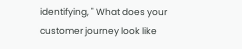identifying, " What does your customer journey look like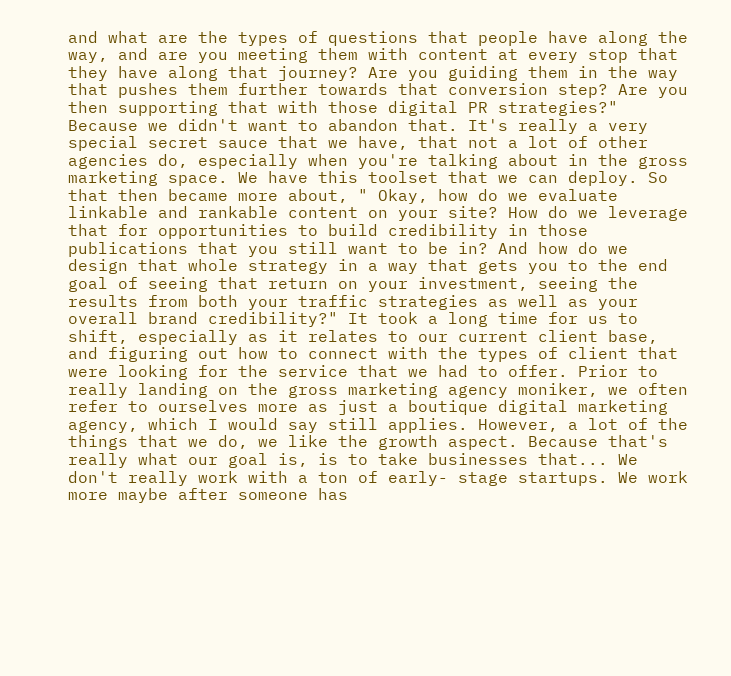and what are the types of questions that people have along the way, and are you meeting them with content at every stop that they have along that journey? Are you guiding them in the way that pushes them further towards that conversion step? Are you then supporting that with those digital PR strategies?" Because we didn't want to abandon that. It's really a very special secret sauce that we have, that not a lot of other agencies do, especially when you're talking about in the gross marketing space. We have this toolset that we can deploy. So that then became more about, " Okay, how do we evaluate linkable and rankable content on your site? How do we leverage that for opportunities to build credibility in those publications that you still want to be in? And how do we design that whole strategy in a way that gets you to the end goal of seeing that return on your investment, seeing the results from both your traffic strategies as well as your overall brand credibility?" It took a long time for us to shift, especially as it relates to our current client base, and figuring out how to connect with the types of client that were looking for the service that we had to offer. Prior to really landing on the gross marketing agency moniker, we often refer to ourselves more as just a boutique digital marketing agency, which I would say still applies. However, a lot of the things that we do, we like the growth aspect. Because that's really what our goal is, is to take businesses that... We don't really work with a ton of early- stage startups. We work more maybe after someone has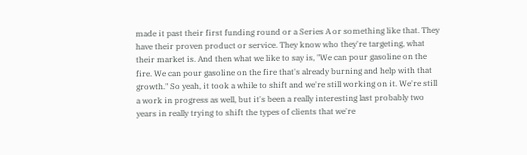made it past their first funding round or a Series A or something like that. They have their proven product or service. They know who they're targeting, what their market is. And then what we like to say is, "We can pour gasoline on the fire. We can pour gasoline on the fire that's already burning and help with that growth." So yeah, it took a while to shift and we're still working on it. We're still a work in progress as well, but it's been a really interesting last probably two years in really trying to shift the types of clients that we're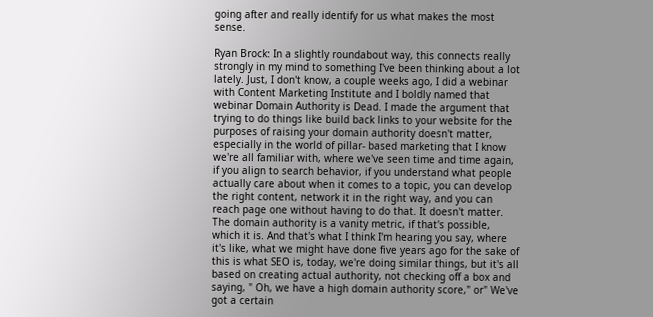going after and really identify for us what makes the most sense.

Ryan Brock: In a slightly roundabout way, this connects really strongly in my mind to something I've been thinking about a lot lately. Just, I don't know, a couple weeks ago, I did a webinar with Content Marketing Institute and I boldly named that webinar Domain Authority is Dead. I made the argument that trying to do things like build back links to your website for the purposes of raising your domain authority doesn't matter, especially in the world of pillar- based marketing that I know we're all familiar with, where we've seen time and time again, if you align to search behavior, if you understand what people actually care about when it comes to a topic, you can develop the right content, network it in the right way, and you can reach page one without having to do that. It doesn't matter. The domain authority is a vanity metric, if that's possible, which it is. And that's what I think I'm hearing you say, where it's like, what we might have done five years ago for the sake of this is what SEO is, today, we're doing similar things, but it's all based on creating actual authority, not checking off a box and saying, " Oh, we have a high domain authority score," or" We've got a certain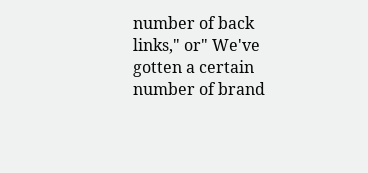number of back links," or" We've gotten a certain number of brand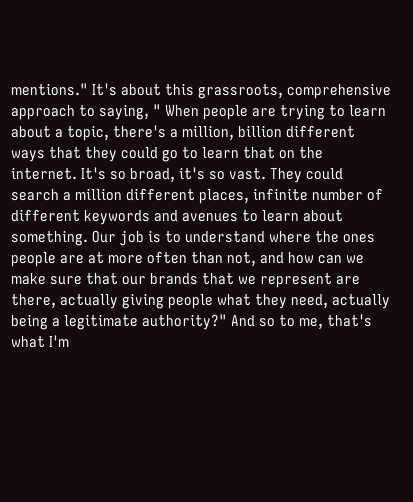mentions." It's about this grassroots, comprehensive approach to saying, " When people are trying to learn about a topic, there's a million, billion different ways that they could go to learn that on the internet. It's so broad, it's so vast. They could search a million different places, infinite number of different keywords and avenues to learn about something. Our job is to understand where the ones people are at more often than not, and how can we make sure that our brands that we represent are there, actually giving people what they need, actually being a legitimate authority?" And so to me, that's what I'm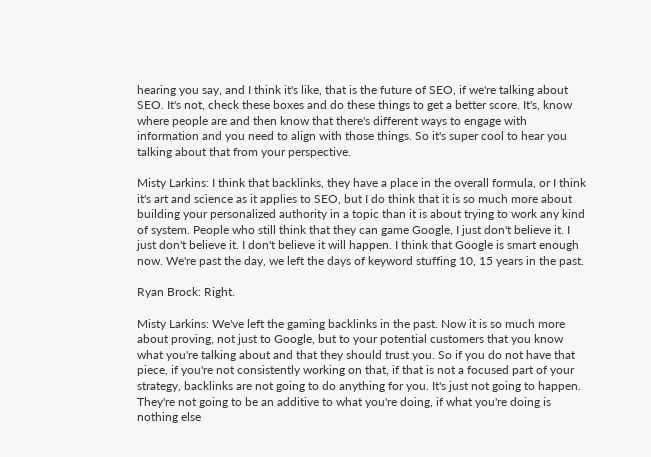hearing you say, and I think it's like, that is the future of SEO, if we're talking about SEO. It's not, check these boxes and do these things to get a better score. It's, know where people are and then know that there's different ways to engage with information and you need to align with those things. So it's super cool to hear you talking about that from your perspective.

Misty Larkins: I think that backlinks, they have a place in the overall formula, or I think it's art and science as it applies to SEO, but I do think that it is so much more about building your personalized authority in a topic than it is about trying to work any kind of system. People who still think that they can game Google, I just don't believe it. I just don't believe it. I don't believe it will happen. I think that Google is smart enough now. We're past the day, we left the days of keyword stuffing 10, 15 years in the past.

Ryan Brock: Right.

Misty Larkins: We've left the gaming backlinks in the past. Now it is so much more about proving, not just to Google, but to your potential customers that you know what you're talking about and that they should trust you. So if you do not have that piece, if you're not consistently working on that, if that is not a focused part of your strategy, backlinks are not going to do anything for you. It's just not going to happen. They're not going to be an additive to what you're doing, if what you're doing is nothing else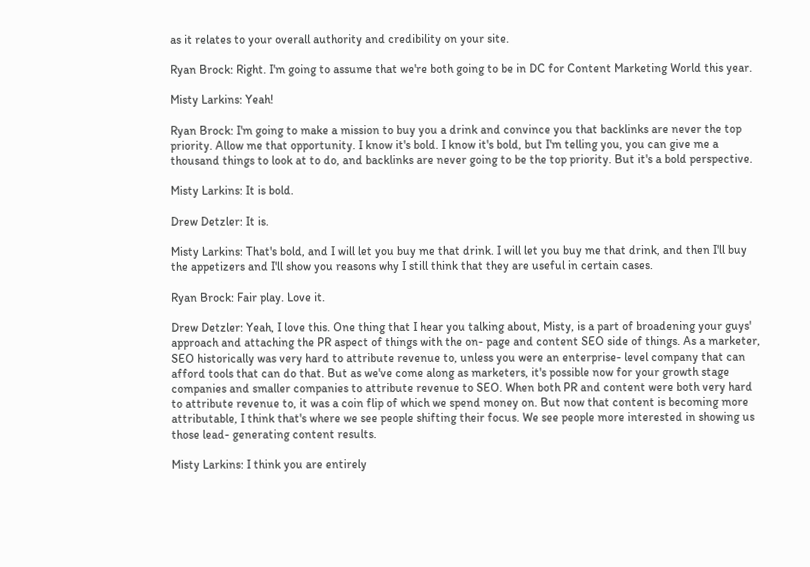as it relates to your overall authority and credibility on your site.

Ryan Brock: Right. I'm going to assume that we're both going to be in DC for Content Marketing World this year.

Misty Larkins: Yeah!

Ryan Brock: I'm going to make a mission to buy you a drink and convince you that backlinks are never the top priority. Allow me that opportunity. I know it's bold. I know it's bold, but I'm telling you, you can give me a thousand things to look at to do, and backlinks are never going to be the top priority. But it's a bold perspective.

Misty Larkins: It is bold.

Drew Detzler: It is.

Misty Larkins: That's bold, and I will let you buy me that drink. I will let you buy me that drink, and then I'll buy the appetizers and I'll show you reasons why I still think that they are useful in certain cases.

Ryan Brock: Fair play. Love it.

Drew Detzler: Yeah, I love this. One thing that I hear you talking about, Misty, is a part of broadening your guys' approach and attaching the PR aspect of things with the on- page and content SEO side of things. As a marketer, SEO historically was very hard to attribute revenue to, unless you were an enterprise- level company that can afford tools that can do that. But as we've come along as marketers, it's possible now for your growth stage companies and smaller companies to attribute revenue to SEO. When both PR and content were both very hard to attribute revenue to, it was a coin flip of which we spend money on. But now that content is becoming more attributable, I think that's where we see people shifting their focus. We see people more interested in showing us those lead- generating content results.

Misty Larkins: I think you are entirely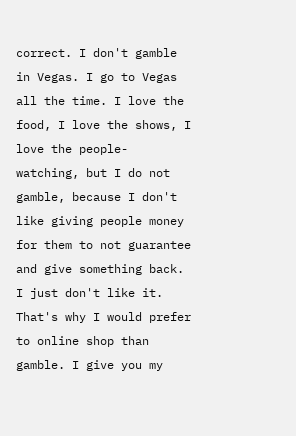correct. I don't gamble in Vegas. I go to Vegas all the time. I love the food, I love the shows, I love the people- watching, but I do not gamble, because I don't like giving people money for them to not guarantee and give something back. I just don't like it. That's why I would prefer to online shop than gamble. I give you my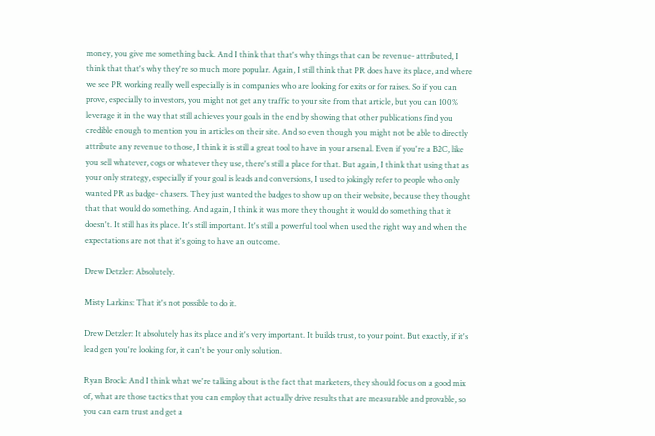money, you give me something back. And I think that that's why things that can be revenue- attributed, I think that that's why they're so much more popular. Again, I still think that PR does have its place, and where we see PR working really well especially is in companies who are looking for exits or for raises. So if you can prove, especially to investors, you might not get any traffic to your site from that article, but you can 100% leverage it in the way that still achieves your goals in the end by showing that other publications find you credible enough to mention you in articles on their site. And so even though you might not be able to directly attribute any revenue to those, I think it is still a great tool to have in your arsenal. Even if you're a B2C, like you sell whatever, cogs or whatever they use, there's still a place for that. But again, I think that using that as your only strategy, especially if your goal is leads and conversions, I used to jokingly refer to people who only wanted PR as badge- chasers. They just wanted the badges to show up on their website, because they thought that that would do something. And again, I think it was more they thought it would do something that it doesn't. It still has its place. It's still important. It's still a powerful tool when used the right way and when the expectations are not that it's going to have an outcome.

Drew Detzler: Absolutely.

Misty Larkins: That it's not possible to do it.

Drew Detzler: It absolutely has its place and it's very important. It builds trust, to your point. But exactly, if it's lead gen you're looking for, it can't be your only solution.

Ryan Brock: And I think what we're talking about is the fact that marketers, they should focus on a good mix of, what are those tactics that you can employ that actually drive results that are measurable and provable, so you can earn trust and get a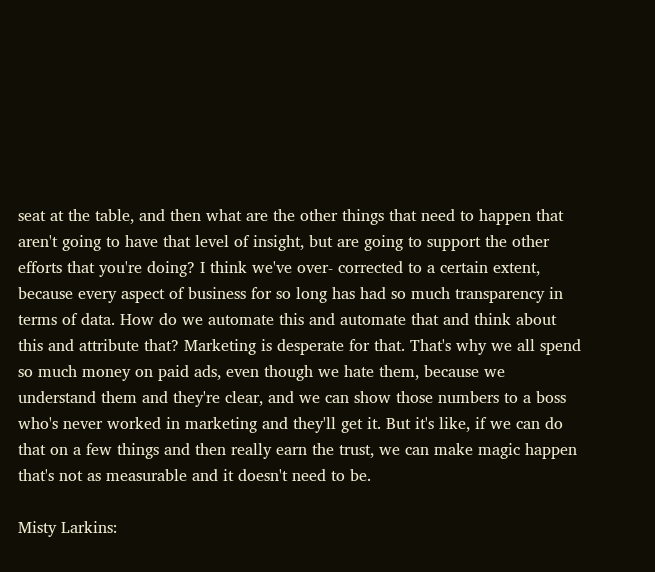seat at the table, and then what are the other things that need to happen that aren't going to have that level of insight, but are going to support the other efforts that you're doing? I think we've over- corrected to a certain extent, because every aspect of business for so long has had so much transparency in terms of data. How do we automate this and automate that and think about this and attribute that? Marketing is desperate for that. That's why we all spend so much money on paid ads, even though we hate them, because we understand them and they're clear, and we can show those numbers to a boss who's never worked in marketing and they'll get it. But it's like, if we can do that on a few things and then really earn the trust, we can make magic happen that's not as measurable and it doesn't need to be.

Misty Larkins: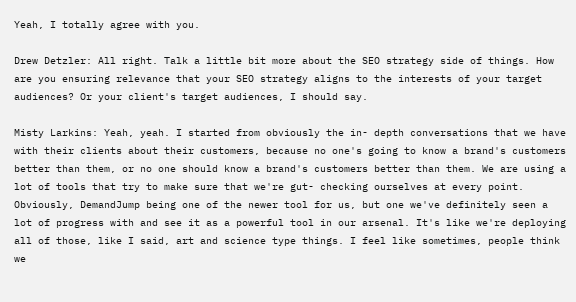Yeah, I totally agree with you.

Drew Detzler: All right. Talk a little bit more about the SEO strategy side of things. How are you ensuring relevance that your SEO strategy aligns to the interests of your target audiences? Or your client's target audiences, I should say.

Misty Larkins: Yeah, yeah. I started from obviously the in- depth conversations that we have with their clients about their customers, because no one's going to know a brand's customers better than them, or no one should know a brand's customers better than them. We are using a lot of tools that try to make sure that we're gut- checking ourselves at every point. Obviously, DemandJump being one of the newer tool for us, but one we've definitely seen a lot of progress with and see it as a powerful tool in our arsenal. It's like we're deploying all of those, like I said, art and science type things. I feel like sometimes, people think we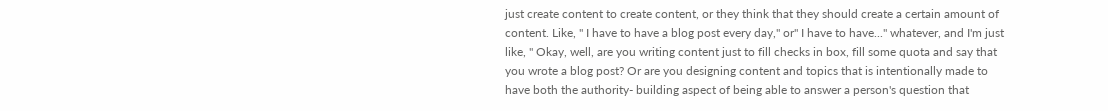just create content to create content, or they think that they should create a certain amount of content. Like, " I have to have a blog post every day," or" I have to have..." whatever, and I'm just like, " Okay, well, are you writing content just to fill checks in box, fill some quota and say that you wrote a blog post? Or are you designing content and topics that is intentionally made to have both the authority- building aspect of being able to answer a person's question that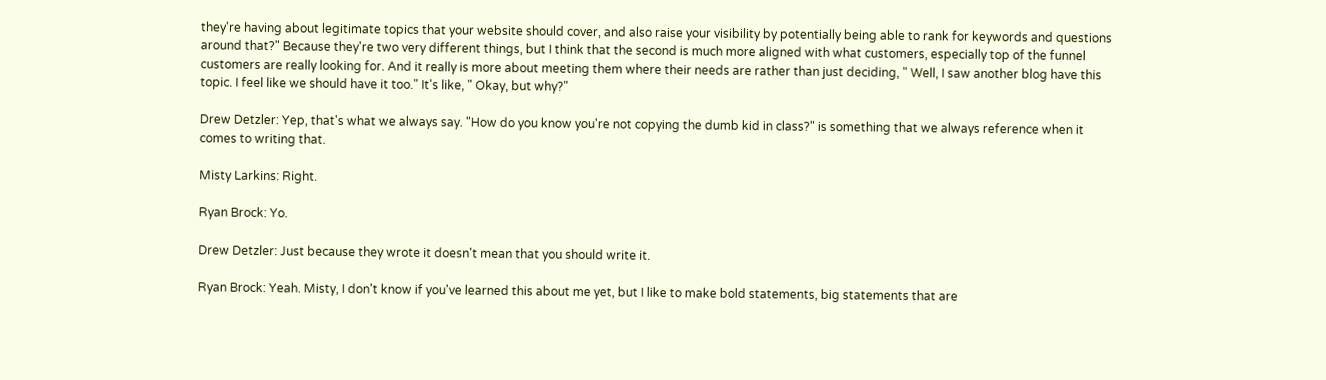they're having about legitimate topics that your website should cover, and also raise your visibility by potentially being able to rank for keywords and questions around that?" Because they're two very different things, but I think that the second is much more aligned with what customers, especially top of the funnel customers are really looking for. And it really is more about meeting them where their needs are rather than just deciding, " Well, I saw another blog have this topic. I feel like we should have it too." It's like, " Okay, but why?"

Drew Detzler: Yep, that's what we always say. "How do you know you're not copying the dumb kid in class?" is something that we always reference when it comes to writing that.

Misty Larkins: Right.

Ryan Brock: Yo.

Drew Detzler: Just because they wrote it doesn't mean that you should write it.

Ryan Brock: Yeah. Misty, I don't know if you've learned this about me yet, but I like to make bold statements, big statements that are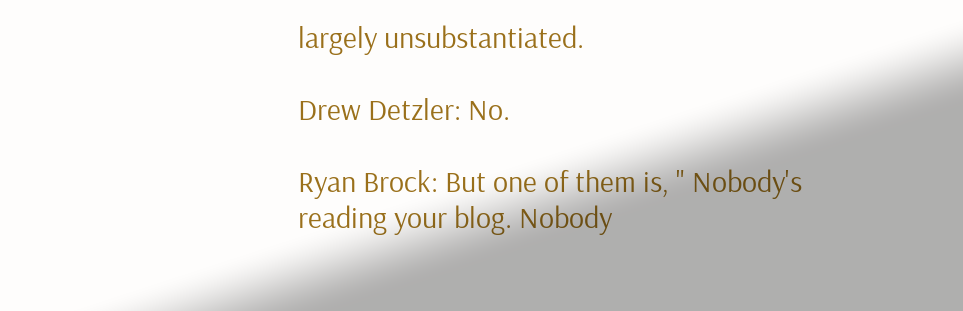largely unsubstantiated.

Drew Detzler: No.

Ryan Brock: But one of them is, " Nobody's reading your blog. Nobody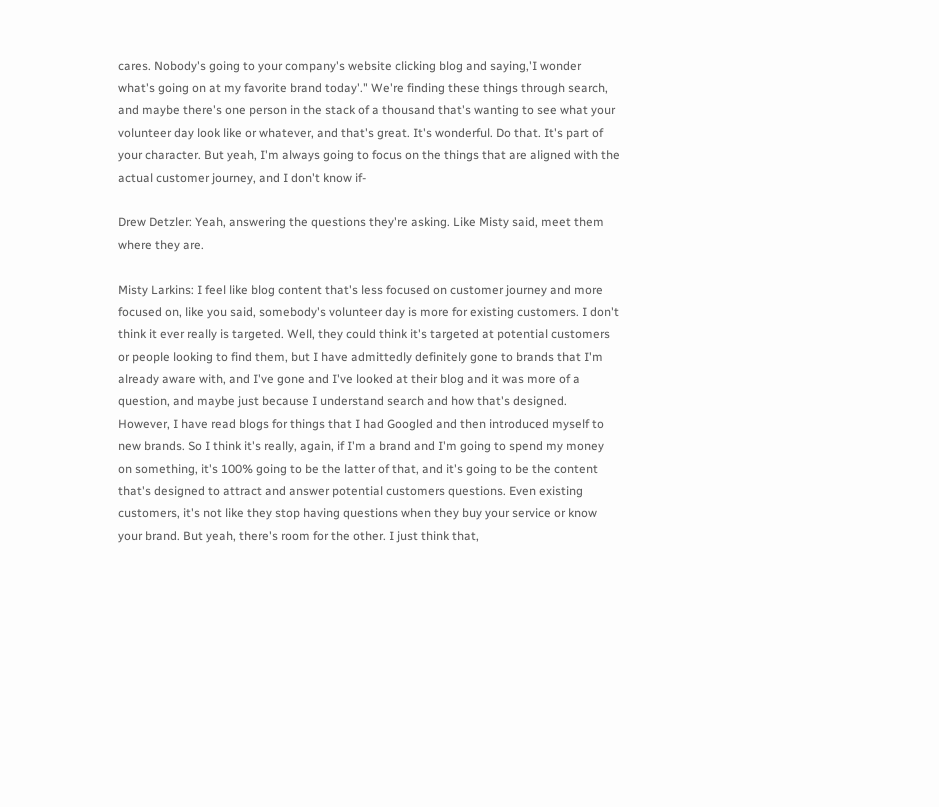cares. Nobody's going to your company's website clicking blog and saying,'I wonder what's going on at my favorite brand today'." We're finding these things through search, and maybe there's one person in the stack of a thousand that's wanting to see what your volunteer day look like or whatever, and that's great. It's wonderful. Do that. It's part of your character. But yeah, I'm always going to focus on the things that are aligned with the actual customer journey, and I don't know if-

Drew Detzler: Yeah, answering the questions they're asking. Like Misty said, meet them where they are.

Misty Larkins: I feel like blog content that's less focused on customer journey and more focused on, like you said, somebody's volunteer day is more for existing customers. I don't think it ever really is targeted. Well, they could think it's targeted at potential customers or people looking to find them, but I have admittedly definitely gone to brands that I'm already aware with, and I've gone and I've looked at their blog and it was more of a question, and maybe just because I understand search and how that's designed. However, I have read blogs for things that I had Googled and then introduced myself to new brands. So I think it's really, again, if I'm a brand and I'm going to spend my money on something, it's 100% going to be the latter of that, and it's going to be the content that's designed to attract and answer potential customers questions. Even existing customers, it's not like they stop having questions when they buy your service or know your brand. But yeah, there's room for the other. I just think that,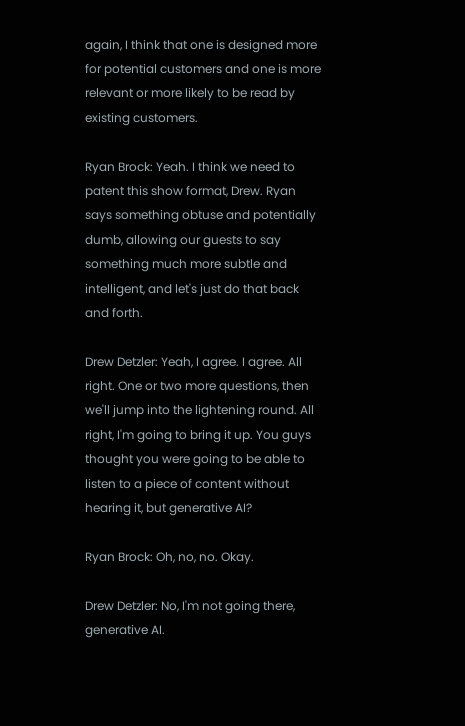again, I think that one is designed more for potential customers and one is more relevant or more likely to be read by existing customers.

Ryan Brock: Yeah. I think we need to patent this show format, Drew. Ryan says something obtuse and potentially dumb, allowing our guests to say something much more subtle and intelligent, and let's just do that back and forth.

Drew Detzler: Yeah, I agree. I agree. All right. One or two more questions, then we'll jump into the lightening round. All right, I'm going to bring it up. You guys thought you were going to be able to listen to a piece of content without hearing it, but generative AI?

Ryan Brock: Oh, no, no. Okay.

Drew Detzler: No, I'm not going there, generative AI.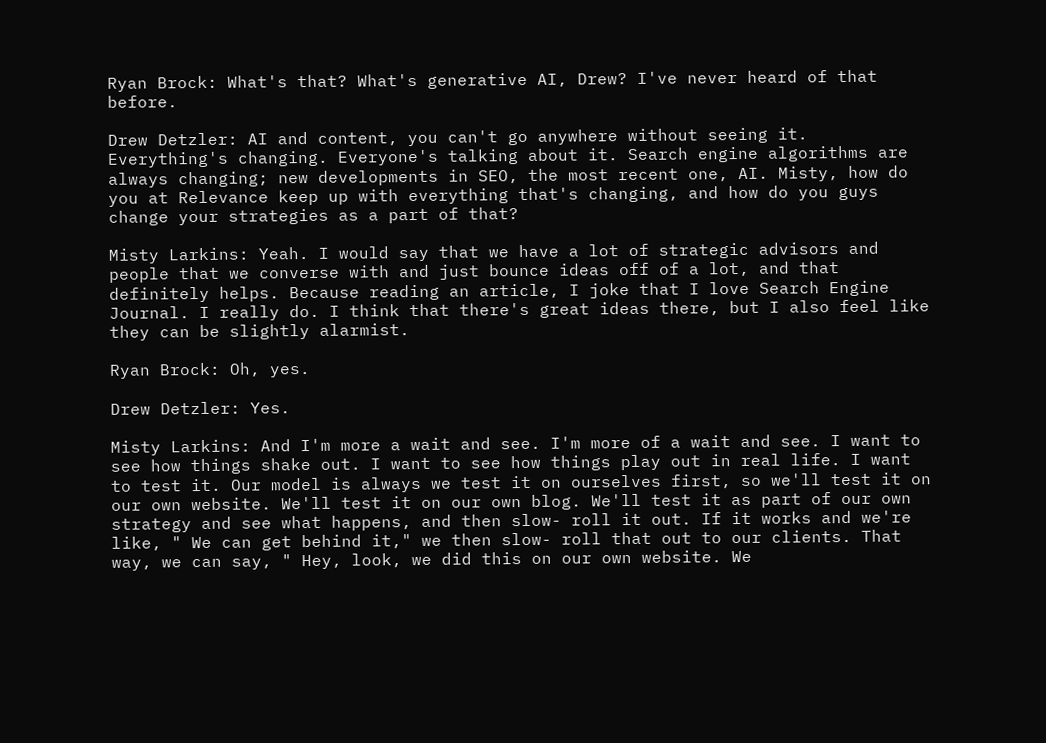Ryan Brock: What's that? What's generative AI, Drew? I've never heard of that before.

Drew Detzler: AI and content, you can't go anywhere without seeing it. Everything's changing. Everyone's talking about it. Search engine algorithms are always changing; new developments in SEO, the most recent one, AI. Misty, how do you at Relevance keep up with everything that's changing, and how do you guys change your strategies as a part of that?

Misty Larkins: Yeah. I would say that we have a lot of strategic advisors and people that we converse with and just bounce ideas off of a lot, and that definitely helps. Because reading an article, I joke that I love Search Engine Journal. I really do. I think that there's great ideas there, but I also feel like they can be slightly alarmist.

Ryan Brock: Oh, yes.

Drew Detzler: Yes.

Misty Larkins: And I'm more a wait and see. I'm more of a wait and see. I want to see how things shake out. I want to see how things play out in real life. I want to test it. Our model is always we test it on ourselves first, so we'll test it on our own website. We'll test it on our own blog. We'll test it as part of our own strategy and see what happens, and then slow- roll it out. If it works and we're like, " We can get behind it," we then slow- roll that out to our clients. That way, we can say, " Hey, look, we did this on our own website. We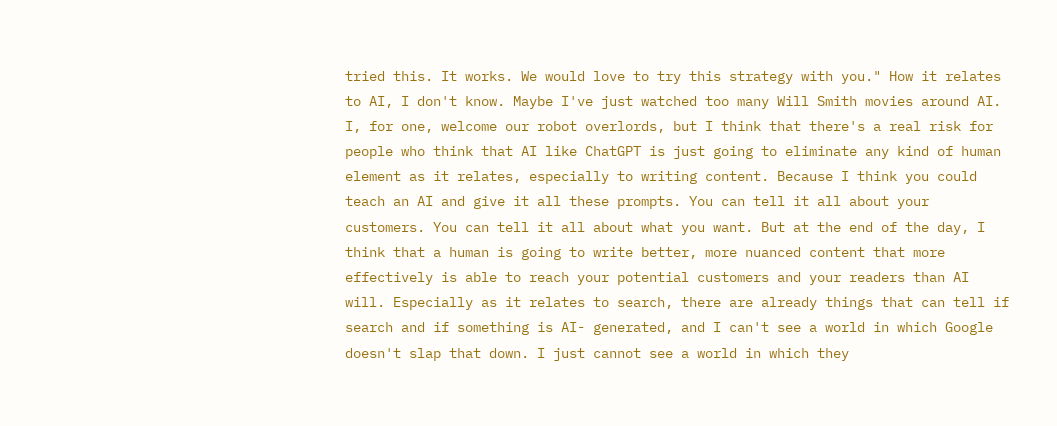tried this. It works. We would love to try this strategy with you." How it relates to AI, I don't know. Maybe I've just watched too many Will Smith movies around AI. I, for one, welcome our robot overlords, but I think that there's a real risk for people who think that AI like ChatGPT is just going to eliminate any kind of human element as it relates, especially to writing content. Because I think you could teach an AI and give it all these prompts. You can tell it all about your customers. You can tell it all about what you want. But at the end of the day, I think that a human is going to write better, more nuanced content that more effectively is able to reach your potential customers and your readers than AI will. Especially as it relates to search, there are already things that can tell if search and if something is AI- generated, and I can't see a world in which Google doesn't slap that down. I just cannot see a world in which they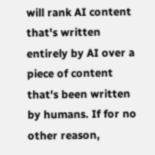will rank AI content that's written entirely by AI over a piece of content that's been written by humans. If for no other reason,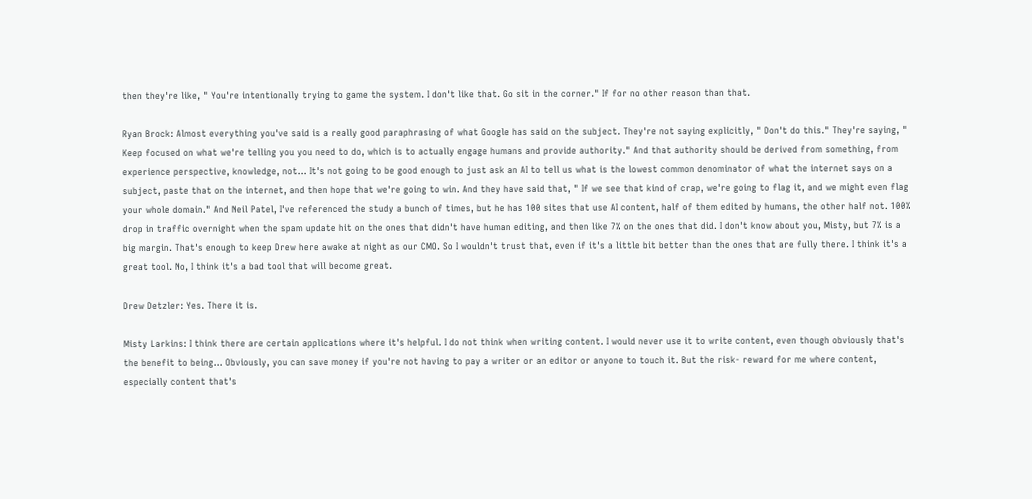then they're like, " You're intentionally trying to game the system. I don't like that. Go sit in the corner." If for no other reason than that.

Ryan Brock: Almost everything you've said is a really good paraphrasing of what Google has said on the subject. They're not saying explicitly, " Don't do this." They're saying, " Keep focused on what we're telling you you need to do, which is to actually engage humans and provide authority." And that authority should be derived from something, from experience perspective, knowledge, not... It's not going to be good enough to just ask an AI to tell us what is the lowest common denominator of what the internet says on a subject, paste that on the internet, and then hope that we're going to win. And they have said that, " If we see that kind of crap, we're going to flag it, and we might even flag your whole domain." And Neil Patel, I've referenced the study a bunch of times, but he has 100 sites that use AI content, half of them edited by humans, the other half not. 100% drop in traffic overnight when the spam update hit on the ones that didn't have human editing, and then like 7% on the ones that did. I don't know about you, Misty, but 7% is a big margin. That's enough to keep Drew here awake at night as our CMO. So I wouldn't trust that, even if it's a little bit better than the ones that are fully there. I think it's a great tool. No, I think it's a bad tool that will become great.

Drew Detzler: Yes. There it is.

Misty Larkins: I think there are certain applications where it's helpful. I do not think when writing content. I would never use it to write content, even though obviously that's the benefit to being... Obviously, you can save money if you're not having to pay a writer or an editor or anyone to touch it. But the risk- reward for me where content, especially content that's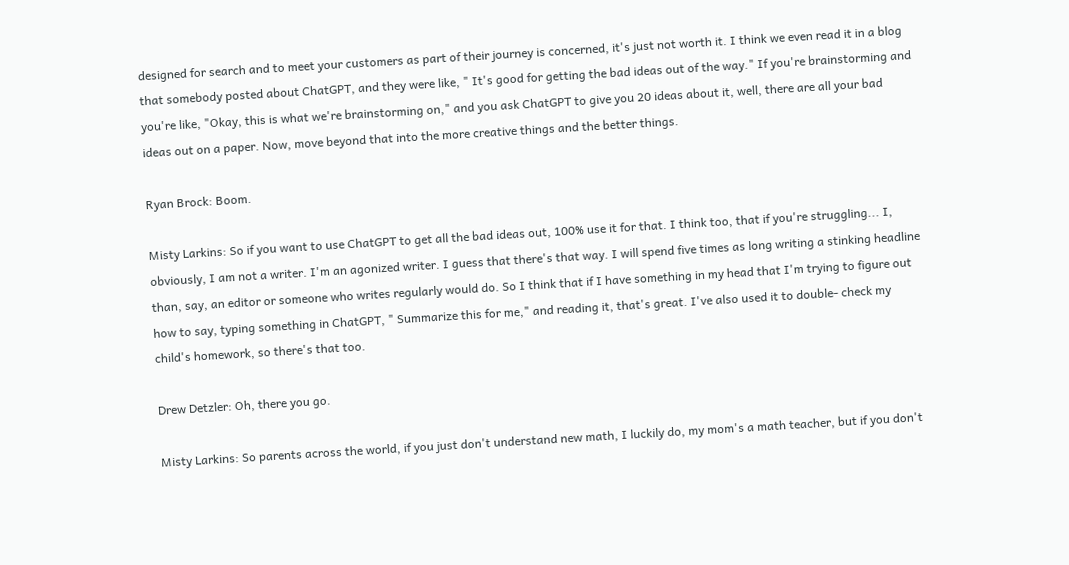designed for search and to meet your customers as part of their journey is concerned, it's just not worth it. I think we even read it in a blog that somebody posted about ChatGPT, and they were like, " It's good for getting the bad ideas out of the way." If you're brainstorming and you're like, "Okay, this is what we're brainstorming on," and you ask ChatGPT to give you 20 ideas about it, well, there are all your bad ideas out on a paper. Now, move beyond that into the more creative things and the better things.

Ryan Brock: Boom.

Misty Larkins: So if you want to use ChatGPT to get all the bad ideas out, 100% use it for that. I think too, that if you're struggling... I, obviously, I am not a writer. I'm an agonized writer. I guess that there's that way. I will spend five times as long writing a stinking headline than, say, an editor or someone who writes regularly would do. So I think that if I have something in my head that I'm trying to figure out how to say, typing something in ChatGPT, " Summarize this for me," and reading it, that's great. I've also used it to double- check my child's homework, so there's that too.

Drew Detzler: Oh, there you go.

Misty Larkins: So parents across the world, if you just don't understand new math, I luckily do, my mom's a math teacher, but if you don't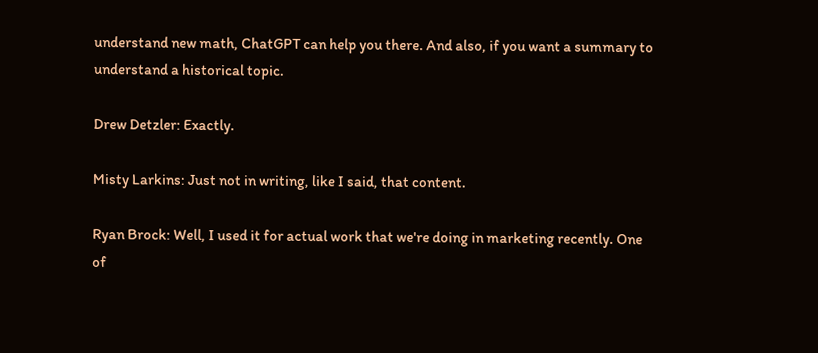understand new math, ChatGPT can help you there. And also, if you want a summary to understand a historical topic.

Drew Detzler: Exactly.

Misty Larkins: Just not in writing, like I said, that content.

Ryan Brock: Well, I used it for actual work that we're doing in marketing recently. One of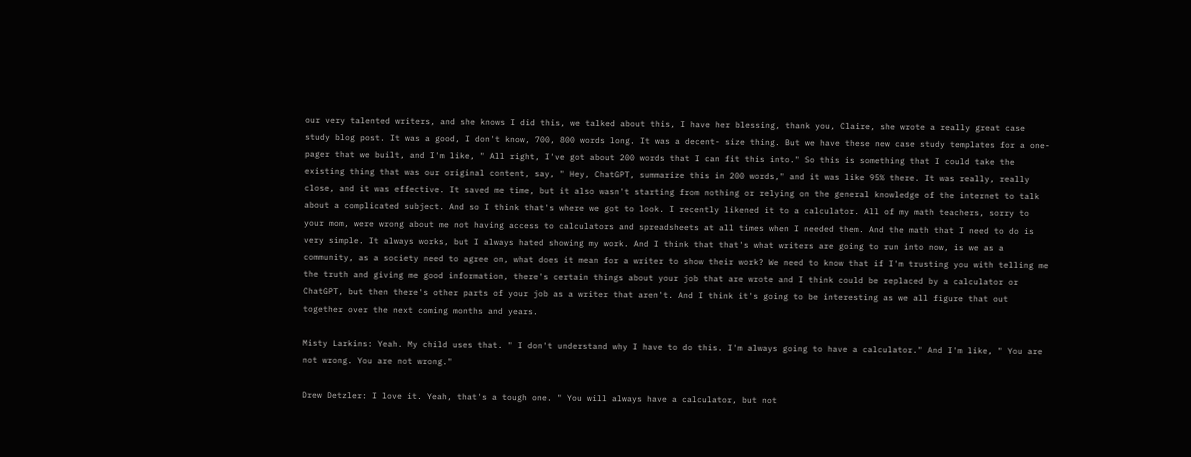our very talented writers, and she knows I did this, we talked about this, I have her blessing, thank you, Claire, she wrote a really great case study blog post. It was a good, I don't know, 700, 800 words long. It was a decent- size thing. But we have these new case study templates for a one- pager that we built, and I'm like, " All right, I've got about 200 words that I can fit this into." So this is something that I could take the existing thing that was our original content, say, " Hey, ChatGPT, summarize this in 200 words," and it was like 95% there. It was really, really close, and it was effective. It saved me time, but it also wasn't starting from nothing or relying on the general knowledge of the internet to talk about a complicated subject. And so I think that's where we got to look. I recently likened it to a calculator. All of my math teachers, sorry to your mom, were wrong about me not having access to calculators and spreadsheets at all times when I needed them. And the math that I need to do is very simple. It always works, but I always hated showing my work. And I think that that's what writers are going to run into now, is we as a community, as a society need to agree on, what does it mean for a writer to show their work? We need to know that if I'm trusting you with telling me the truth and giving me good information, there's certain things about your job that are wrote and I think could be replaced by a calculator or ChatGPT, but then there's other parts of your job as a writer that aren't. And I think it's going to be interesting as we all figure that out together over the next coming months and years.

Misty Larkins: Yeah. My child uses that. " I don't understand why I have to do this. I'm always going to have a calculator." And I'm like, " You are not wrong. You are not wrong."

Drew Detzler: I love it. Yeah, that's a tough one. " You will always have a calculator, but not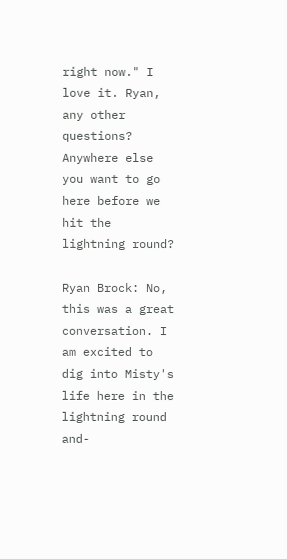right now." I love it. Ryan, any other questions? Anywhere else you want to go here before we hit the lightning round?

Ryan Brock: No, this was a great conversation. I am excited to dig into Misty's life here in the lightning round and-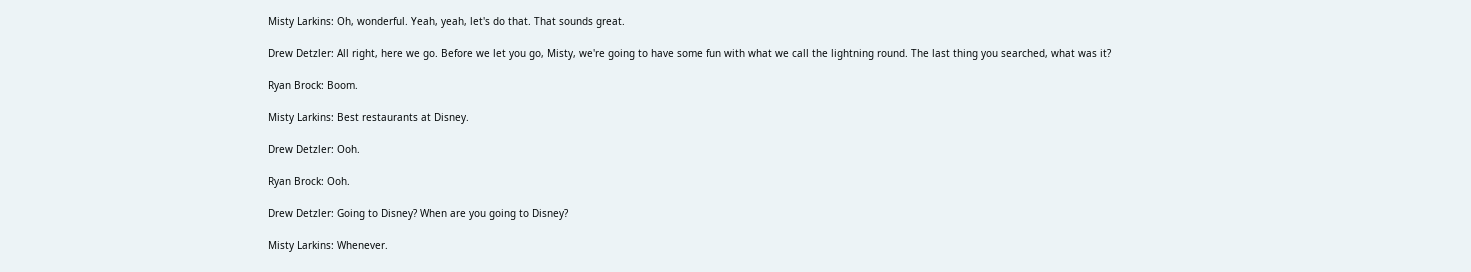Misty Larkins: Oh, wonderful. Yeah, yeah, let's do that. That sounds great.

Drew Detzler: All right, here we go. Before we let you go, Misty, we're going to have some fun with what we call the lightning round. The last thing you searched, what was it?

Ryan Brock: Boom.

Misty Larkins: Best restaurants at Disney.

Drew Detzler: Ooh.

Ryan Brock: Ooh.

Drew Detzler: Going to Disney? When are you going to Disney?

Misty Larkins: Whenever.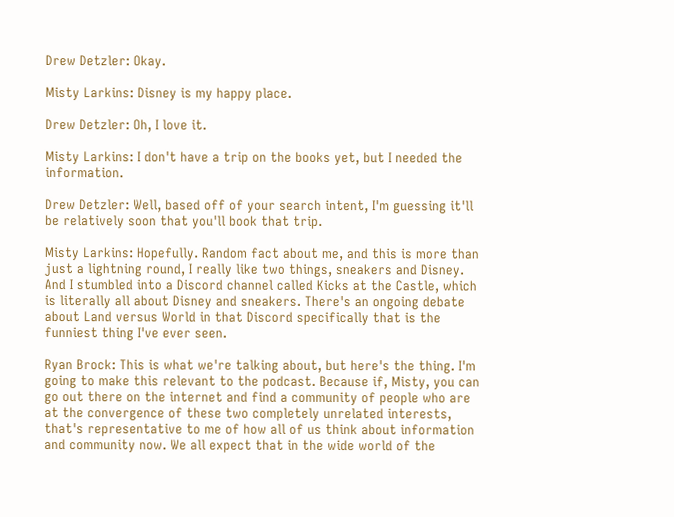Drew Detzler: Okay.

Misty Larkins: Disney is my happy place.

Drew Detzler: Oh, I love it.

Misty Larkins: I don't have a trip on the books yet, but I needed the information.

Drew Detzler: Well, based off of your search intent, I'm guessing it'll be relatively soon that you'll book that trip.

Misty Larkins: Hopefully. Random fact about me, and this is more than just a lightning round, I really like two things, sneakers and Disney. And I stumbled into a Discord channel called Kicks at the Castle, which is literally all about Disney and sneakers. There's an ongoing debate about Land versus World in that Discord specifically that is the funniest thing I've ever seen.

Ryan Brock: This is what we're talking about, but here's the thing. I'm going to make this relevant to the podcast. Because if, Misty, you can go out there on the internet and find a community of people who are at the convergence of these two completely unrelated interests, that's representative to me of how all of us think about information and community now. We all expect that in the wide world of the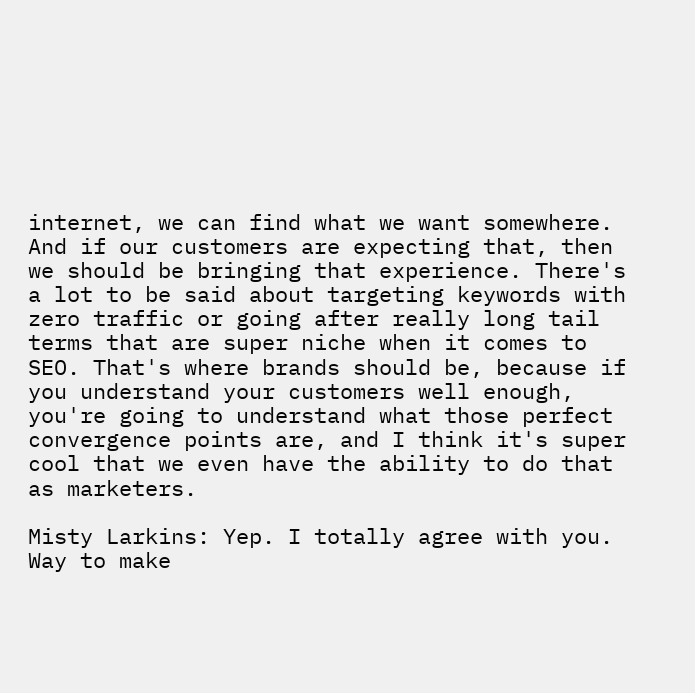internet, we can find what we want somewhere. And if our customers are expecting that, then we should be bringing that experience. There's a lot to be said about targeting keywords with zero traffic or going after really long tail terms that are super niche when it comes to SEO. That's where brands should be, because if you understand your customers well enough, you're going to understand what those perfect convergence points are, and I think it's super cool that we even have the ability to do that as marketers.

Misty Larkins: Yep. I totally agree with you. Way to make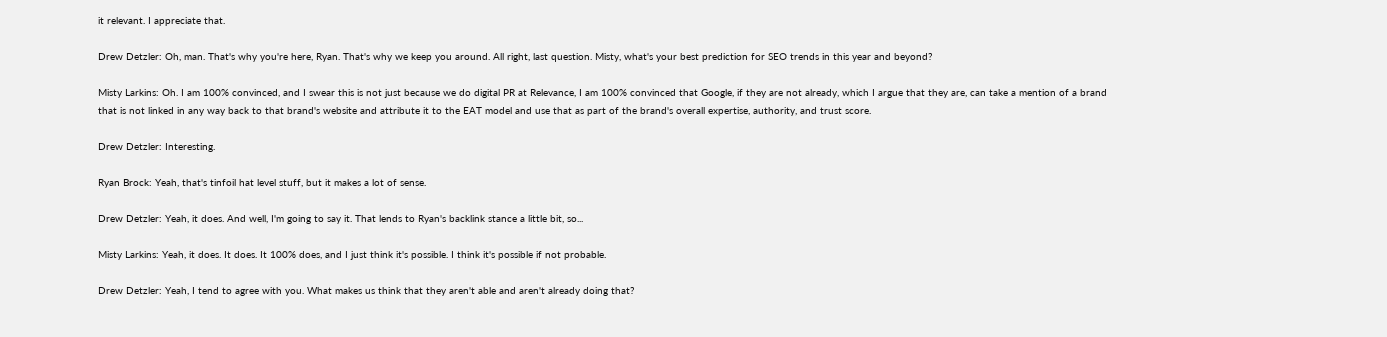it relevant. I appreciate that.

Drew Detzler: Oh, man. That's why you're here, Ryan. That's why we keep you around. All right, last question. Misty, what's your best prediction for SEO trends in this year and beyond?

Misty Larkins: Oh. I am 100% convinced, and I swear this is not just because we do digital PR at Relevance, I am 100% convinced that Google, if they are not already, which I argue that they are, can take a mention of a brand that is not linked in any way back to that brand's website and attribute it to the EAT model and use that as part of the brand's overall expertise, authority, and trust score.

Drew Detzler: Interesting.

Ryan Brock: Yeah, that's tinfoil hat level stuff, but it makes a lot of sense.

Drew Detzler: Yeah, it does. And well, I'm going to say it. That lends to Ryan's backlink stance a little bit, so...

Misty Larkins: Yeah, it does. It does. It 100% does, and I just think it's possible. I think it's possible if not probable.

Drew Detzler: Yeah, I tend to agree with you. What makes us think that they aren't able and aren't already doing that?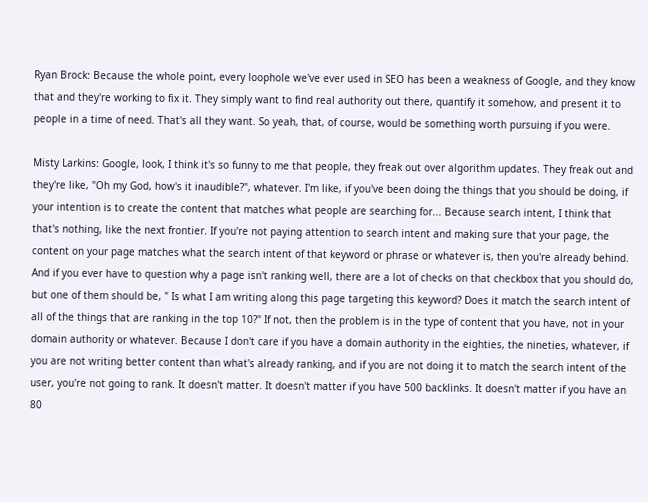Ryan Brock: Because the whole point, every loophole we've ever used in SEO has been a weakness of Google, and they know that and they're working to fix it. They simply want to find real authority out there, quantify it somehow, and present it to people in a time of need. That's all they want. So yeah, that, of course, would be something worth pursuing if you were.

Misty Larkins: Google, look, I think it's so funny to me that people, they freak out over algorithm updates. They freak out and they're like, "Oh my God, how's it inaudible?", whatever. I'm like, if you've been doing the things that you should be doing, if your intention is to create the content that matches what people are searching for... Because search intent, I think that that's nothing, like the next frontier. If you're not paying attention to search intent and making sure that your page, the content on your page matches what the search intent of that keyword or phrase or whatever is, then you're already behind. And if you ever have to question why a page isn't ranking well, there are a lot of checks on that checkbox that you should do, but one of them should be, " Is what I am writing along this page targeting this keyword? Does it match the search intent of all of the things that are ranking in the top 10?" If not, then the problem is in the type of content that you have, not in your domain authority or whatever. Because I don't care if you have a domain authority in the eighties, the nineties, whatever, if you are not writing better content than what's already ranking, and if you are not doing it to match the search intent of the user, you're not going to rank. It doesn't matter. It doesn't matter if you have 500 backlinks. It doesn't matter if you have an 80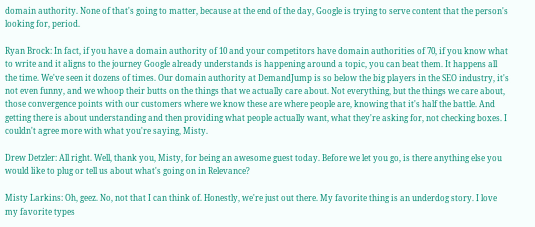domain authority. None of that's going to matter, because at the end of the day, Google is trying to serve content that the person's looking for, period.

Ryan Brock: In fact, if you have a domain authority of 10 and your competitors have domain authorities of 70, if you know what to write and it aligns to the journey Google already understands is happening around a topic, you can beat them. It happens all the time. We've seen it dozens of times. Our domain authority at DemandJump is so below the big players in the SEO industry, it's not even funny, and we whoop their butts on the things that we actually care about. Not everything, but the things we care about, those convergence points with our customers where we know these are where people are, knowing that it's half the battle. And getting there is about understanding and then providing what people actually want, what they're asking for, not checking boxes. I couldn't agree more with what you're saying, Misty.

Drew Detzler: All right. Well, thank you, Misty, for being an awesome guest today. Before we let you go, is there anything else you would like to plug or tell us about what's going on in Relevance?

Misty Larkins: Oh, geez. No, not that I can think of. Honestly, we're just out there. My favorite thing is an underdog story. I love my favorite types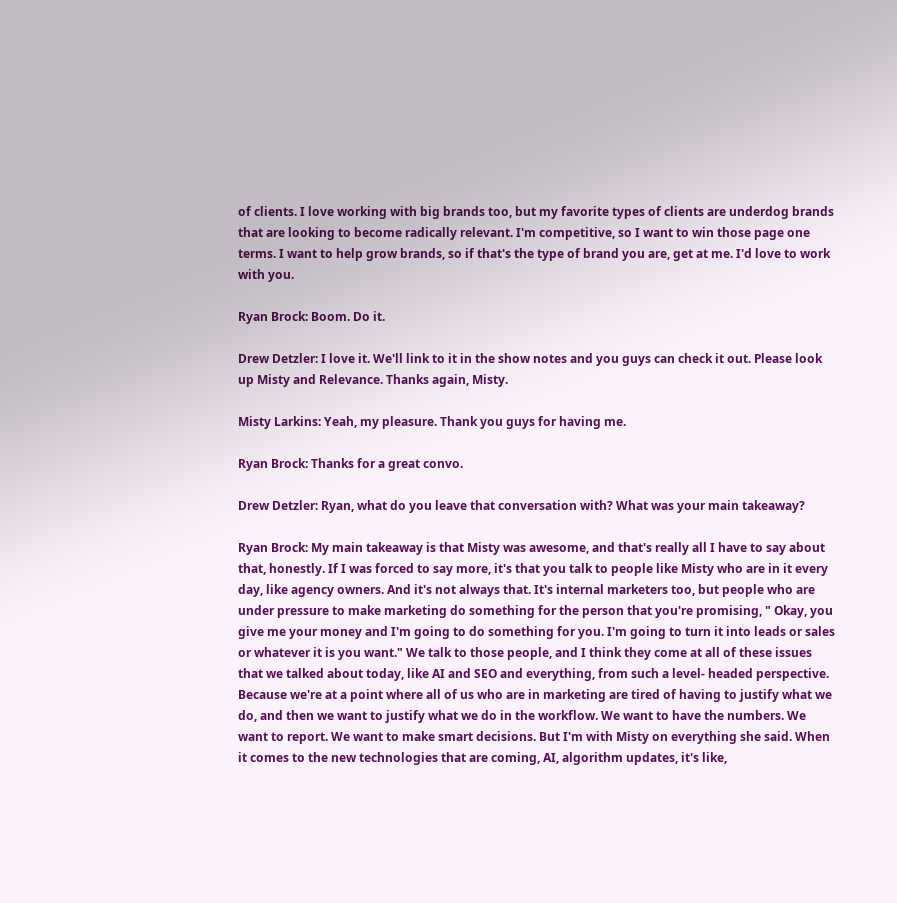of clients. I love working with big brands too, but my favorite types of clients are underdog brands that are looking to become radically relevant. I'm competitive, so I want to win those page one terms. I want to help grow brands, so if that's the type of brand you are, get at me. I'd love to work with you.

Ryan Brock: Boom. Do it.

Drew Detzler: I love it. We'll link to it in the show notes and you guys can check it out. Please look up Misty and Relevance. Thanks again, Misty.

Misty Larkins: Yeah, my pleasure. Thank you guys for having me.

Ryan Brock: Thanks for a great convo.

Drew Detzler: Ryan, what do you leave that conversation with? What was your main takeaway?

Ryan Brock: My main takeaway is that Misty was awesome, and that's really all I have to say about that, honestly. If I was forced to say more, it's that you talk to people like Misty who are in it every day, like agency owners. And it's not always that. It's internal marketers too, but people who are under pressure to make marketing do something for the person that you're promising, " Okay, you give me your money and I'm going to do something for you. I'm going to turn it into leads or sales or whatever it is you want." We talk to those people, and I think they come at all of these issues that we talked about today, like AI and SEO and everything, from such a level- headed perspective. Because we're at a point where all of us who are in marketing are tired of having to justify what we do, and then we want to justify what we do in the workflow. We want to have the numbers. We want to report. We want to make smart decisions. But I'm with Misty on everything she said. When it comes to the new technologies that are coming, AI, algorithm updates, it's like,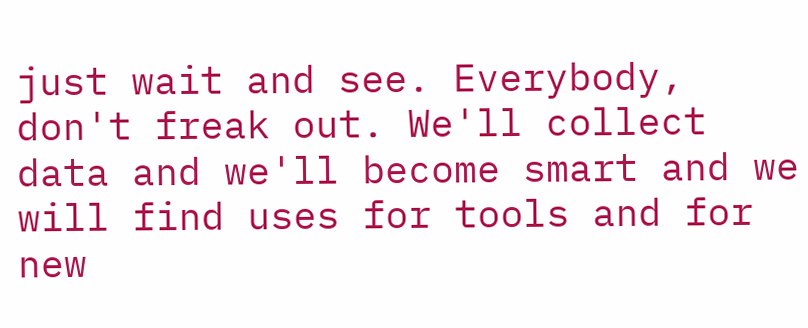just wait and see. Everybody, don't freak out. We'll collect data and we'll become smart and we will find uses for tools and for new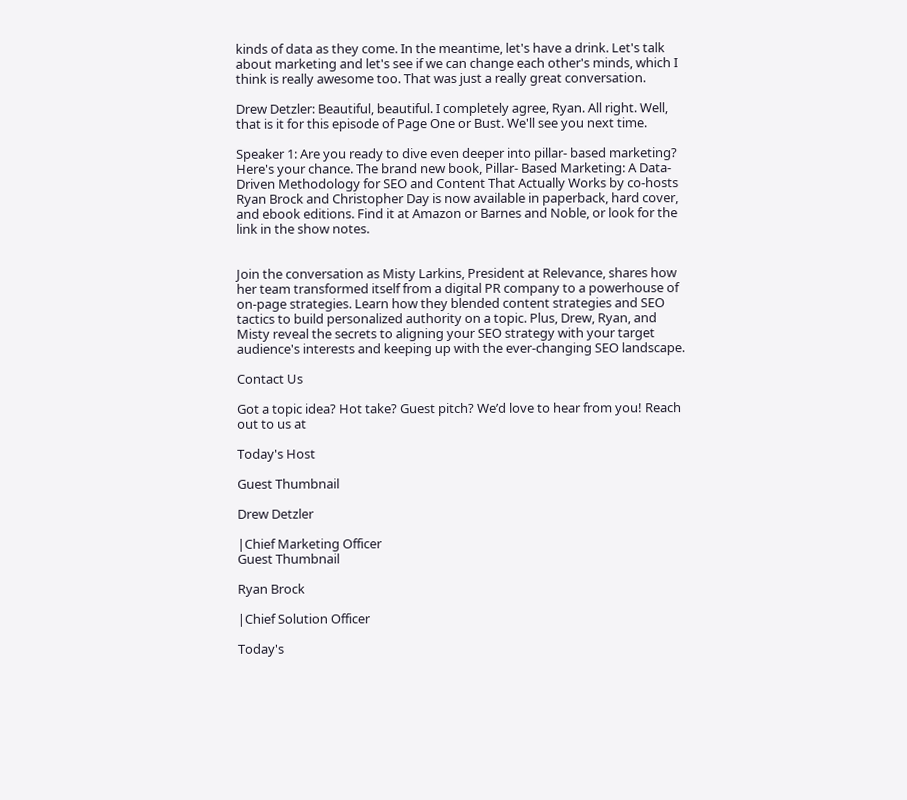kinds of data as they come. In the meantime, let's have a drink. Let's talk about marketing and let's see if we can change each other's minds, which I think is really awesome too. That was just a really great conversation.

Drew Detzler: Beautiful, beautiful. I completely agree, Ryan. All right. Well, that is it for this episode of Page One or Bust. We'll see you next time.

Speaker 1: Are you ready to dive even deeper into pillar- based marketing? Here's your chance. The brand new book, Pillar- Based Marketing: A Data- Driven Methodology for SEO and Content That Actually Works by co-hosts Ryan Brock and Christopher Day is now available in paperback, hard cover, and ebook editions. Find it at Amazon or Barnes and Noble, or look for the link in the show notes.


Join the conversation as Misty Larkins, President at Relevance, shares how her team transformed itself from a digital PR company to a powerhouse of on-page strategies. Learn how they blended content strategies and SEO tactics to build personalized authority on a topic. Plus, Drew, Ryan, and Misty reveal the secrets to aligning your SEO strategy with your target audience's interests and keeping up with the ever-changing SEO landscape.

Contact Us

Got a topic idea? Hot take? Guest pitch? We’d love to hear from you! Reach out to us at

Today's Host

Guest Thumbnail

Drew Detzler

|Chief Marketing Officer
Guest Thumbnail

Ryan Brock

|Chief Solution Officer

Today's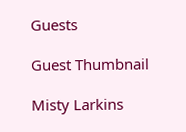Guests

Guest Thumbnail

Misty Larkins